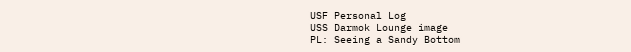USF Personal Log
USS Darmok Lounge image
PL: Seeing a Sandy Bottom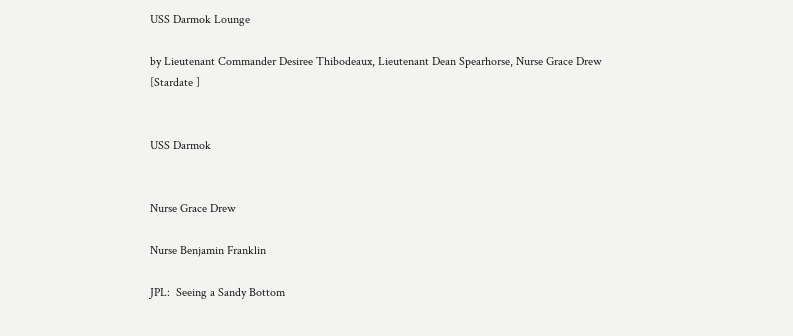USS Darmok Lounge

by Lieutenant Commander Desiree Thibodeaux, Lieutenant Dean Spearhorse, Nurse Grace Drew
[Stardate ]


USS Darmok


Nurse Grace Drew

Nurse Benjamin Franklin

JPL:  Seeing a Sandy Bottom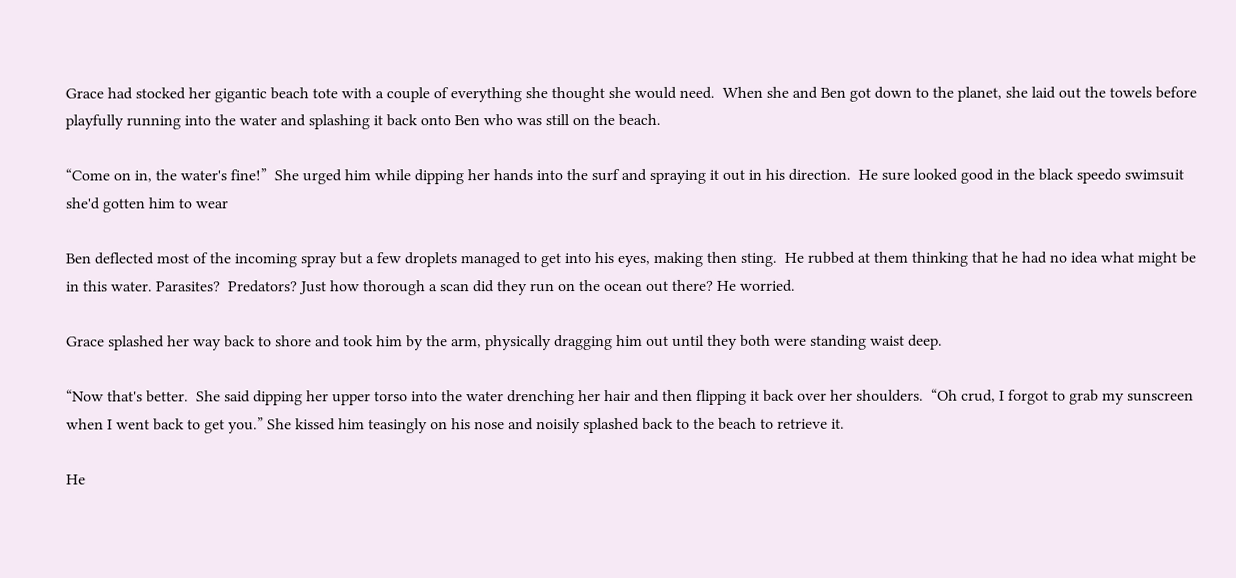Grace had stocked her gigantic beach tote with a couple of everything she thought she would need.  When she and Ben got down to the planet, she laid out the towels before playfully running into the water and splashing it back onto Ben who was still on the beach.

“Come on in, the water's fine!”  She urged him while dipping her hands into the surf and spraying it out in his direction.  He sure looked good in the black speedo swimsuit she'd gotten him to wear

Ben deflected most of the incoming spray but a few droplets managed to get into his eyes, making then sting.  He rubbed at them thinking that he had no idea what might be in this water. Parasites?  Predators? Just how thorough a scan did they run on the ocean out there? He worried.

Grace splashed her way back to shore and took him by the arm, physically dragging him out until they both were standing waist deep.

“Now that's better.  She said dipping her upper torso into the water drenching her hair and then flipping it back over her shoulders.  “Oh crud, I forgot to grab my sunscreen when I went back to get you.” She kissed him teasingly on his nose and noisily splashed back to the beach to retrieve it.

He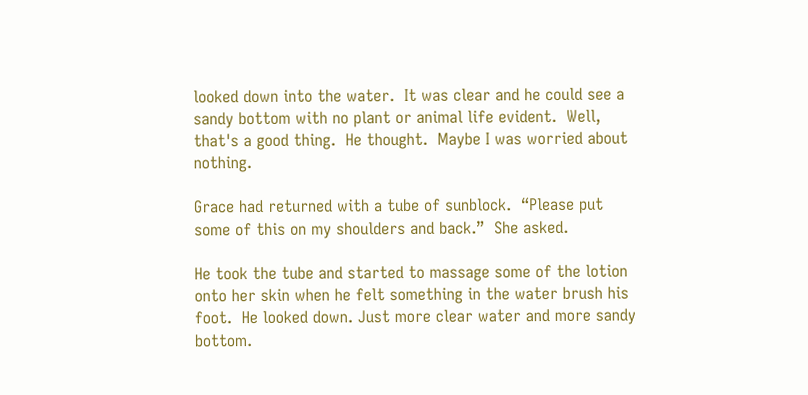looked down into the water.  It was clear and he could see a sandy bottom with no plant or animal life evident.  Well, that's a good thing.  He thought.  Maybe I was worried about nothing.

Grace had returned with a tube of sunblock.  “Please put some of this on my shoulders and back.”  She asked.

He took the tube and started to massage some of the lotion onto her skin when he felt something in the water brush his foot.  He looked down. Just more clear water and more sandy bottom.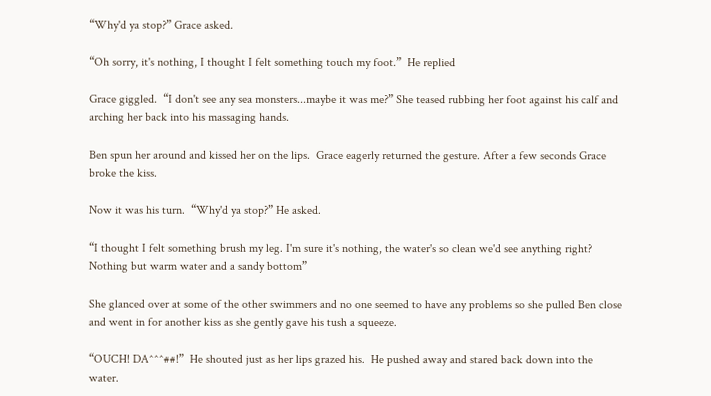“Why'd ya stop?” Grace asked.

“Oh sorry, it's nothing, I thought I felt something touch my foot.”  He replied

Grace giggled.  “I don't see any sea monsters...maybe it was me?” She teased rubbing her foot against his calf and arching her back into his massaging hands.

Ben spun her around and kissed her on the lips.  Grace eagerly returned the gesture. After a few seconds Grace broke the kiss.

Now it was his turn.  “Why'd ya stop?” He asked.

“I thought I felt something brush my leg. I'm sure it's nothing, the water's so clean we'd see anything right? Nothing but warm water and a sandy bottom”

She glanced over at some of the other swimmers and no one seemed to have any problems so she pulled Ben close and went in for another kiss as she gently gave his tush a squeeze.

“OUCH! DA^^^##!”  He shouted just as her lips grazed his.  He pushed away and stared back down into the water.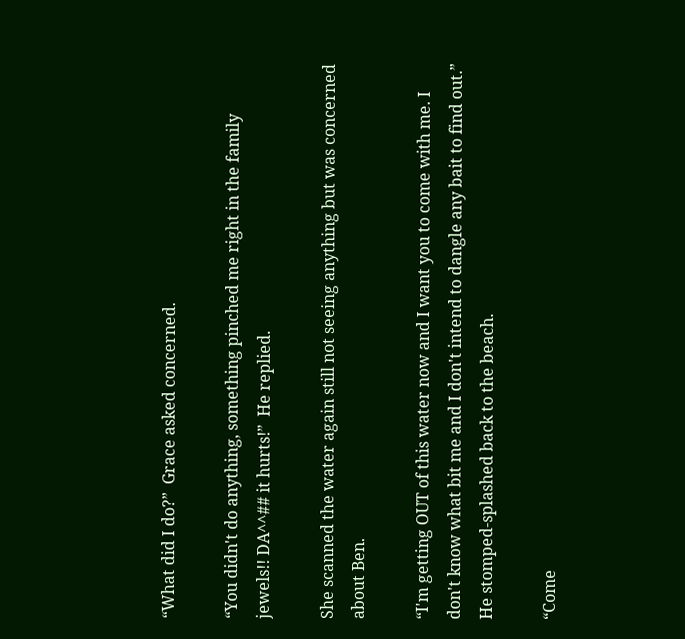“What did I do?”  Grace asked concerned.

“You didn't do anything, something pinched me right in the family jewels!! DA^^## it hurts!”  He replied.

She scanned the water again still not seeing anything but was concerned about Ben.

“I'm getting OUT of this water now and I want you to come with me. I don't know what bit me and I don't intend to dangle any bait to find out.”  He stomped-splashed back to the beach.

“Come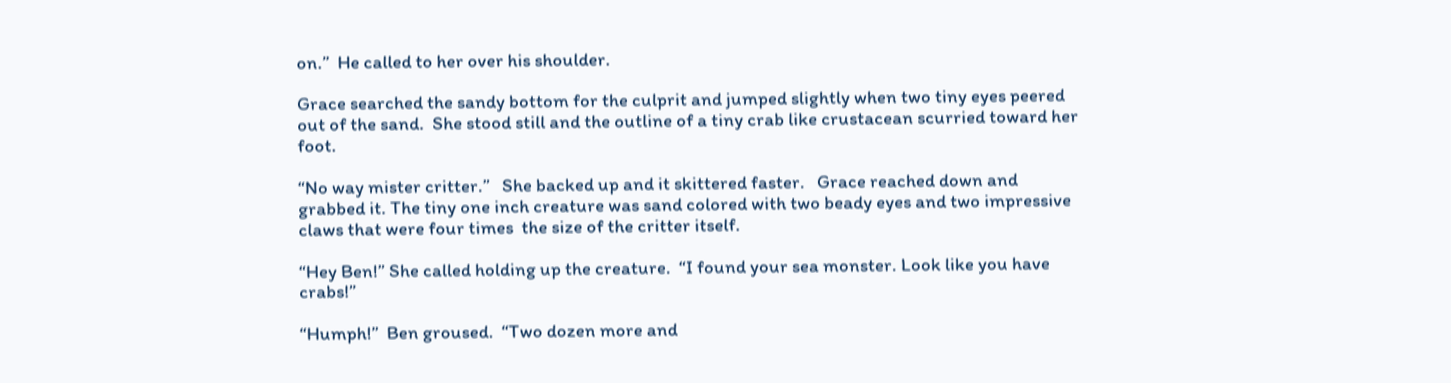on.”  He called to her over his shoulder.

Grace searched the sandy bottom for the culprit and jumped slightly when two tiny eyes peered out of the sand.  She stood still and the outline of a tiny crab like crustacean scurried toward her foot.

“No way mister critter.”   She backed up and it skittered faster.   Grace reached down and grabbed it. The tiny one inch creature was sand colored with two beady eyes and two impressive claws that were four times  the size of the critter itself.

“Hey Ben!” She called holding up the creature.  “I found your sea monster. Look like you have crabs!”

“Humph!”  Ben groused.  “Two dozen more and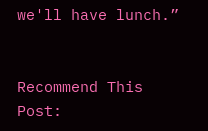we'll have lunch.”


Recommend This Post: